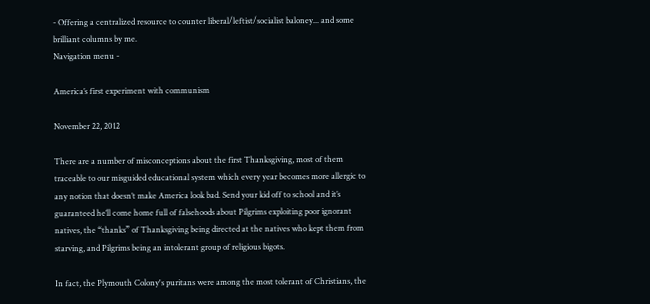- Offering a centralized resource to counter liberal/leftist/socialist baloney... and some brilliant columns by me.
Navigation menu -

America’s first experiment with communism

November 22, 2012

There are a number of misconceptions about the first Thanksgiving, most of them traceable to our misguided educational system which every year becomes more allergic to any notion that doesn’t make America look bad. Send your kid off to school and it’s guaranteed he’ll come home full of falsehoods about Pilgrims exploiting poor ignorant natives, the “thanks” of Thanksgiving being directed at the natives who kept them from starving, and Pilgrims being an intolerant group of religious bigots.

In fact, the Plymouth Colony's puritans were among the most tolerant of Christians, the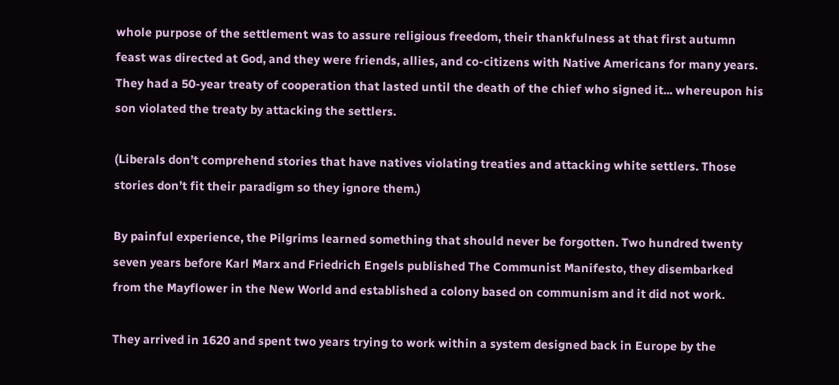whole purpose of the settlement was to assure religious freedom, their thankfulness at that first autumn feast was directed at God, and they were friends, allies, and co-citizens with Native Americans for many years. They had a 50-year treaty of cooperation that lasted until the death of the chief who signed it... whereupon his son violated the treaty by attacking the settlers.

(Liberals don’t comprehend stories that have natives violating treaties and attacking white settlers. Those stories don’t fit their paradigm so they ignore them.)

By painful experience, the Pilgrims learned something that should never be forgotten. Two hundred twenty seven years before Karl Marx and Friedrich Engels published The Communist Manifesto, they disembarked from the Mayflower in the New World and established a colony based on communism and it did not work.

They arrived in 1620 and spent two years trying to work within a system designed back in Europe by the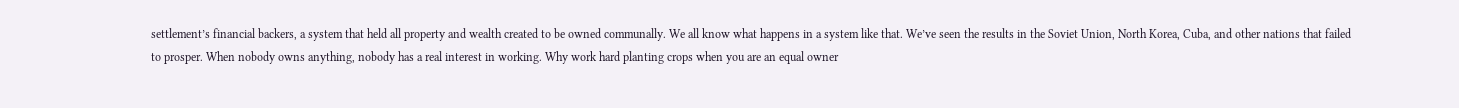settlement’s financial backers, a system that held all property and wealth created to be owned communally. We all know what happens in a system like that. We’ve seen the results in the Soviet Union, North Korea, Cuba, and other nations that failed to prosper. When nobody owns anything, nobody has a real interest in working. Why work hard planting crops when you are an equal owner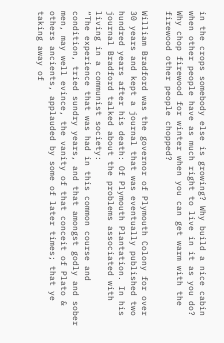in the crops somebody else is growing? Why build a nice cabin when other people have as much right to live in it as you do? Why chop firewood for winter when you can get warm with the firewood other people chopped?

William Bradford was the governor of Plymouth Colony for over 30 years and kept a journal that was eventually published two hundred years after his death: Of Plymouth Plantation. In his journal Bradford talked about the problems associated with living in a communist society:
“The experience that was had in this common course and condition, tried sundry years, and that amongst godly and sober men, may well evince, the vanity of that conceit of Plato & others ancients, applauded by some of later times; that ye taking away of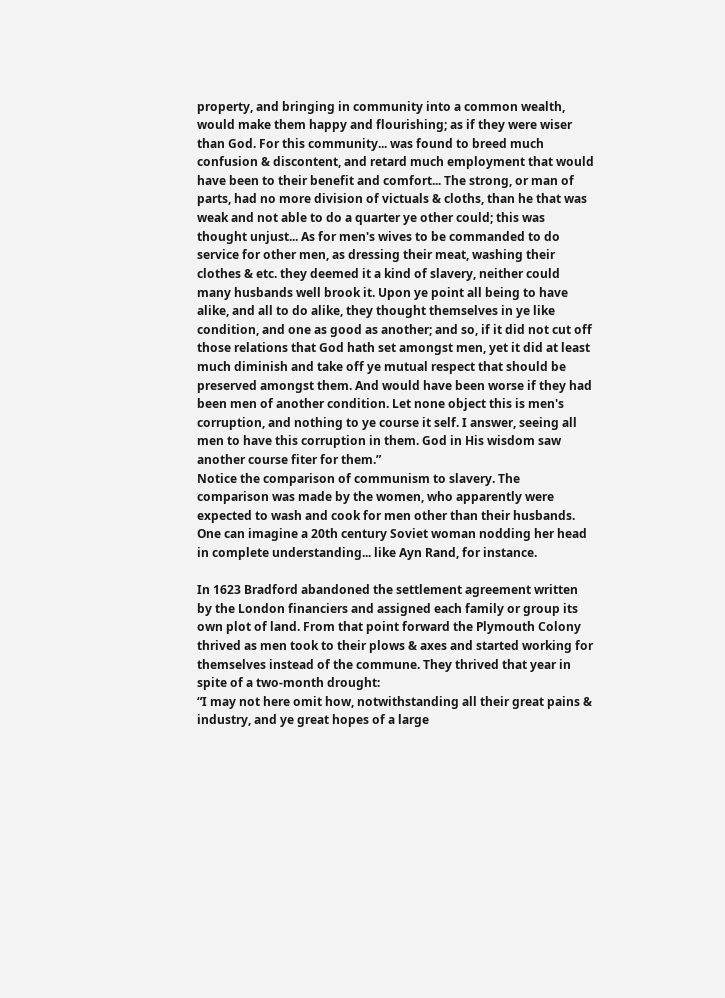property, and bringing in community into a common wealth, would make them happy and flourishing; as if they were wiser than God. For this community... was found to breed much confusion & discontent, and retard much employment that would have been to their benefit and comfort... The strong, or man of parts, had no more division of victuals & cloths, than he that was weak and not able to do a quarter ye other could; this was thought unjust... As for men's wives to be commanded to do service for other men, as dressing their meat, washing their clothes & etc. they deemed it a kind of slavery, neither could many husbands well brook it. Upon ye point all being to have alike, and all to do alike, they thought themselves in ye like condition, and one as good as another; and so, if it did not cut off those relations that God hath set amongst men, yet it did at least much diminish and take off ye mutual respect that should be preserved amongst them. And would have been worse if they had been men of another condition. Let none object this is men's corruption, and nothing to ye course it self. I answer, seeing all men to have this corruption in them. God in His wisdom saw another course fiter for them.”
Notice the comparison of communism to slavery. The comparison was made by the women, who apparently were expected to wash and cook for men other than their husbands. One can imagine a 20th century Soviet woman nodding her head in complete understanding... like Ayn Rand, for instance.

In 1623 Bradford abandoned the settlement agreement written by the London financiers and assigned each family or group its own plot of land. From that point forward the Plymouth Colony thrived as men took to their plows & axes and started working for themselves instead of the commune. They thrived that year in spite of a two-month drought:
“I may not here omit how, notwithstanding all their great pains & industry, and ye great hopes of a large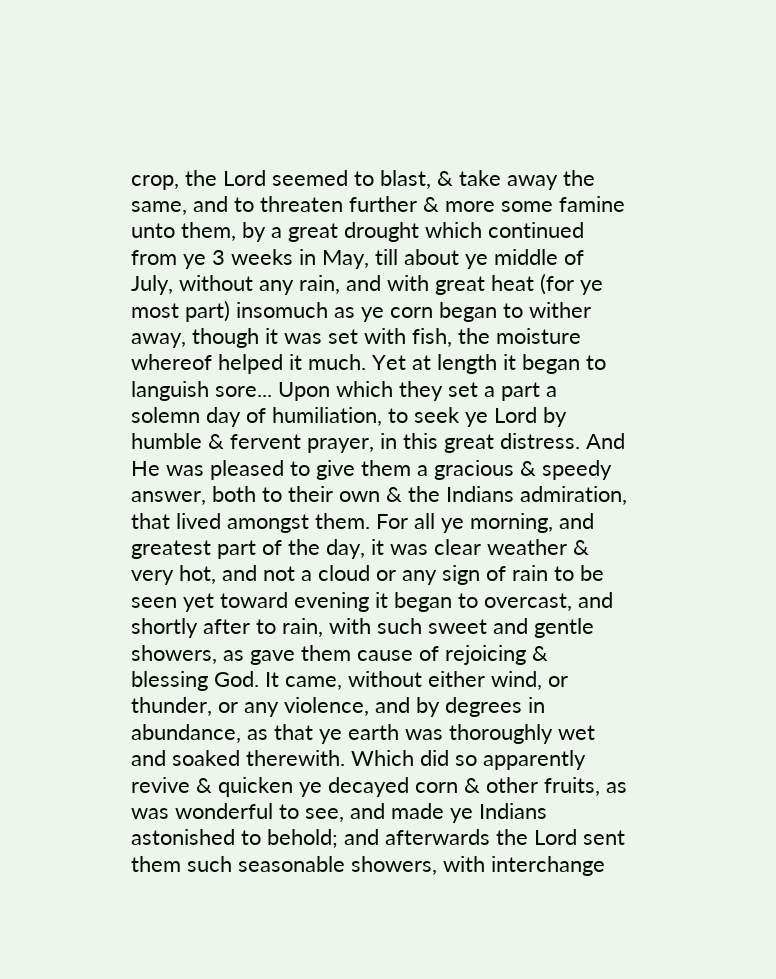crop, the Lord seemed to blast, & take away the same, and to threaten further & more some famine unto them, by a great drought which continued from ye 3 weeks in May, till about ye middle of July, without any rain, and with great heat (for ye most part) insomuch as ye corn began to wither away, though it was set with fish, the moisture whereof helped it much. Yet at length it began to languish sore... Upon which they set a part a solemn day of humiliation, to seek ye Lord by humble & fervent prayer, in this great distress. And He was pleased to give them a gracious & speedy answer, both to their own & the Indians admiration, that lived amongst them. For all ye morning, and greatest part of the day, it was clear weather & very hot, and not a cloud or any sign of rain to be seen yet toward evening it began to overcast, and shortly after to rain, with such sweet and gentle showers, as gave them cause of rejoicing & blessing God. It came, without either wind, or thunder, or any violence, and by degrees in abundance, as that ye earth was thoroughly wet and soaked therewith. Which did so apparently revive & quicken ye decayed corn & other fruits, as was wonderful to see, and made ye Indians astonished to behold; and afterwards the Lord sent them such seasonable showers, with interchange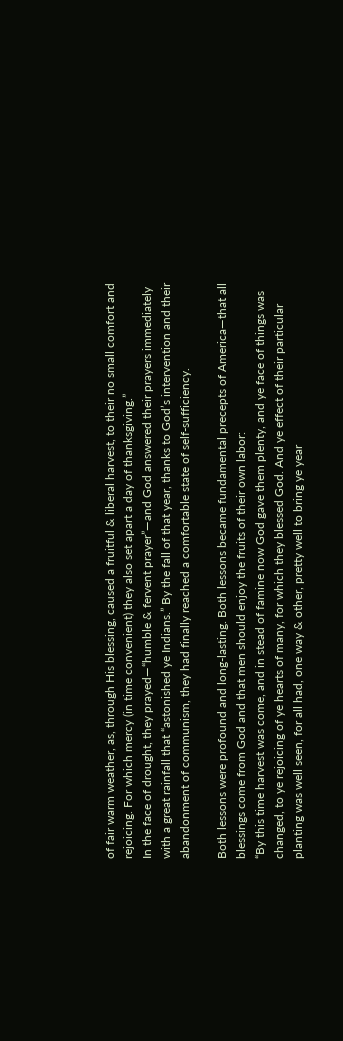of fair warm weather, as, through His blessing, caused a fruitful & liberal harvest, to their no small comfort and rejoicing. For which mercy (in time convenient) they also set apart a day of thanksgiving.”
In the face of drought, they prayed—“humble & fervent prayer”—and God answered their prayers immediately with a great rainfall that “astonished ye Indians.” By the fall of that year, thanks to God’s intervention and their abandonment of communism, they had finally reached a comfortable state of self-sufficiency.

Both lessons were profound and long-lasting. Both lessons became fundamental precepts of America—that all blessings come from God and that men should enjoy the fruits of their own labor:
“By this time harvest was come, and in stead of famine now God gave them plenty, and ye face of things was changed, to ye rejoicing of ye hearts of many, for which they blessed God. And ye effect of their particular planting was well seen, for all had, one way & other, pretty well to bring ye year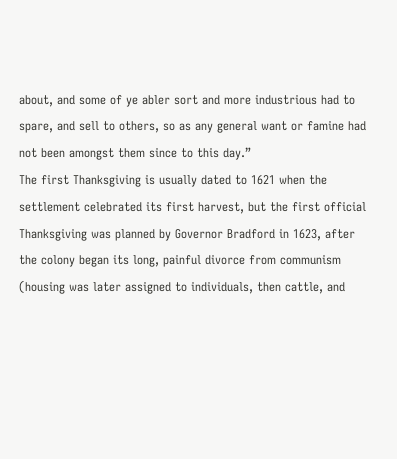about, and some of ye abler sort and more industrious had to spare, and sell to others, so as any general want or famine had not been amongst them since to this day.”
The first Thanksgiving is usually dated to 1621 when the settlement celebrated its first harvest, but the first official Thanksgiving was planned by Governor Bradford in 1623, after the colony began its long, painful divorce from communism (housing was later assigned to individuals, then cattle, and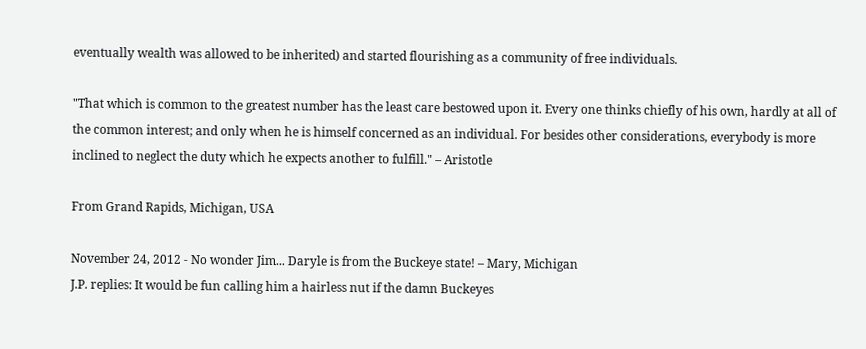eventually wealth was allowed to be inherited) and started flourishing as a community of free individuals.

"That which is common to the greatest number has the least care bestowed upon it. Every one thinks chiefly of his own, hardly at all of the common interest; and only when he is himself concerned as an individual. For besides other considerations, everybody is more inclined to neglect the duty which he expects another to fulfill." – Aristotle

From Grand Rapids, Michigan, USA

November 24, 2012 - No wonder Jim... Daryle is from the Buckeye state! – Mary, Michigan
J.P. replies: It would be fun calling him a hairless nut if the damn Buckeyes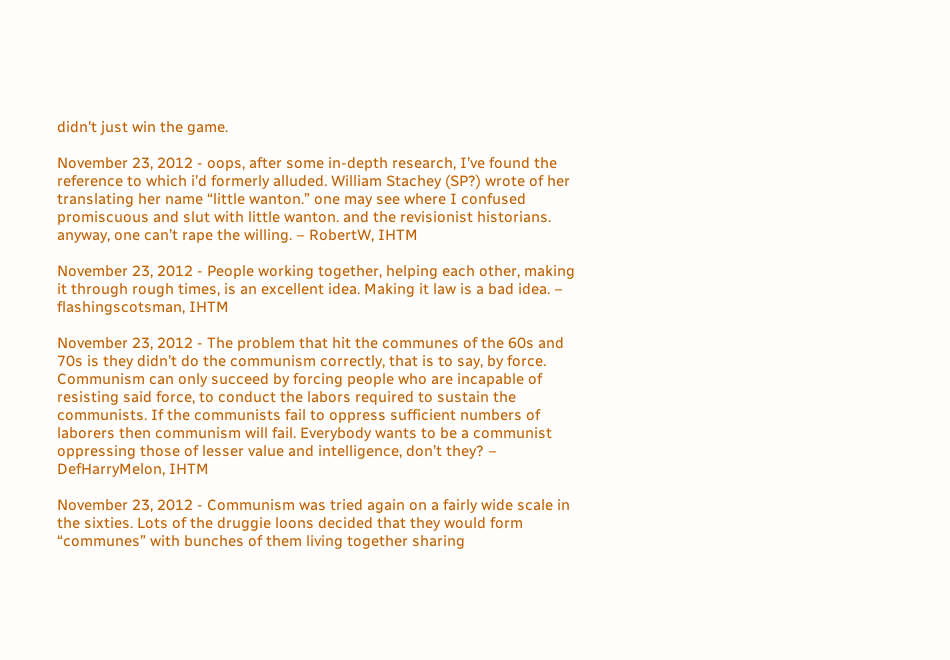didn't just win the game.

November 23, 2012 - oops, after some in-depth research, I’ve found the reference to which i’d formerly alluded. William Stachey (SP?) wrote of her translating her name “little wanton.” one may see where I confused promiscuous and slut with little wanton. and the revisionist historians. anyway, one can’t rape the willing. – RobertW, IHTM

November 23, 2012 - People working together, helping each other, making it through rough times, is an excellent idea. Making it law is a bad idea. – flashingscotsman, IHTM

November 23, 2012 - The problem that hit the communes of the 60s and 70s is they didn’t do the communism correctly, that is to say, by force. Communism can only succeed by forcing people who are incapable of resisting said force, to conduct the labors required to sustain the communists. If the communists fail to oppress sufficient numbers of laborers then communism will fail. Everybody wants to be a communist oppressing those of lesser value and intelligence, don’t they? – DefHarryMelon, IHTM

November 23, 2012 - Communism was tried again on a fairly wide scale in the sixties. Lots of the druggie loons decided that they would form “communes” with bunches of them living together sharing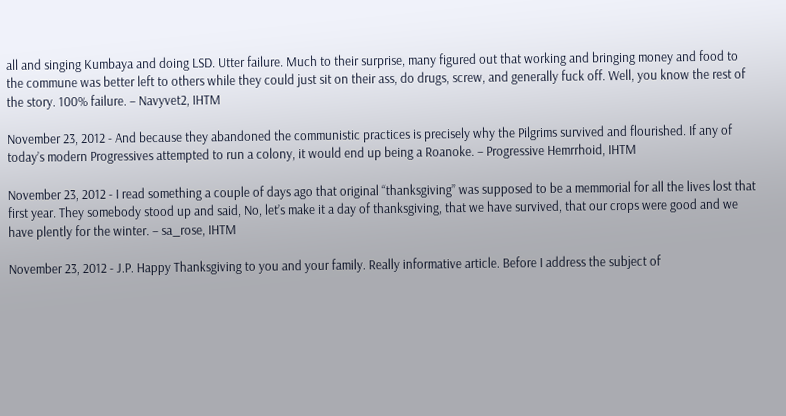all and singing Kumbaya and doing LSD. Utter failure. Much to their surprise, many figured out that working and bringing money and food to the commune was better left to others while they could just sit on their ass, do drugs, screw, and generally fuck off. Well, you know the rest of the story. 100% failure. – Navyvet2, IHTM

November 23, 2012 - And because they abandoned the communistic practices is precisely why the Pilgrims survived and flourished. If any of today’s modern Progressives attempted to run a colony, it would end up being a Roanoke. – Progressive Hemrrhoid, IHTM

November 23, 2012 - I read something a couple of days ago that original “thanksgiving” was supposed to be a memmorial for all the lives lost that first year. They somebody stood up and said, No, let’s make it a day of thanksgiving, that we have survived, that our crops were good and we have plently for the winter. – sa_rose, IHTM

November 23, 2012 - J.P. Happy Thanksgiving to you and your family. Really informative article. Before I address the subject of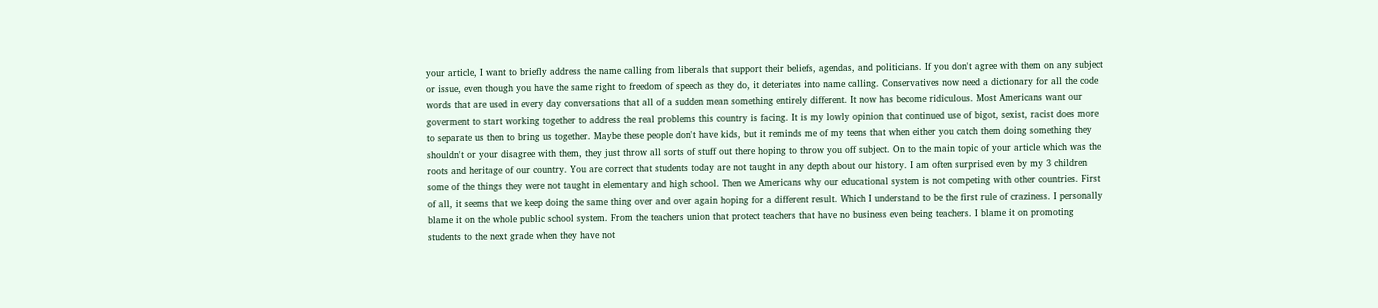your article, I want to briefly address the name calling from liberals that support their beliefs, agendas, and politicians. If you don't agree with them on any subject or issue, even though you have the same right to freedom of speech as they do, it deteriates into name calling. Conservatives now need a dictionary for all the code words that are used in every day conversations that all of a sudden mean something entirely different. It now has become ridiculous. Most Americans want our goverment to start working together to address the real problems this country is facing. It is my lowly opinion that continued use of bigot, sexist, racist does more to separate us then to bring us together. Maybe these people don't have kids, but it reminds me of my teens that when either you catch them doing something they shouldn't or your disagree with them, they just throw all sorts of stuff out there hoping to throw you off subject. On to the main topic of your article which was the roots and heritage of our country. You are correct that students today are not taught in any depth about our history. I am often surprised even by my 3 children some of the things they were not taught in elementary and high school. Then we Americans why our educational system is not competing with other countries. First of all, it seems that we keep doing the same thing over and over again hoping for a different result. Which I understand to be the first rule of craziness. I personally blame it on the whole public school system. From the teachers union that protect teachers that have no business even being teachers. I blame it on promoting students to the next grade when they have not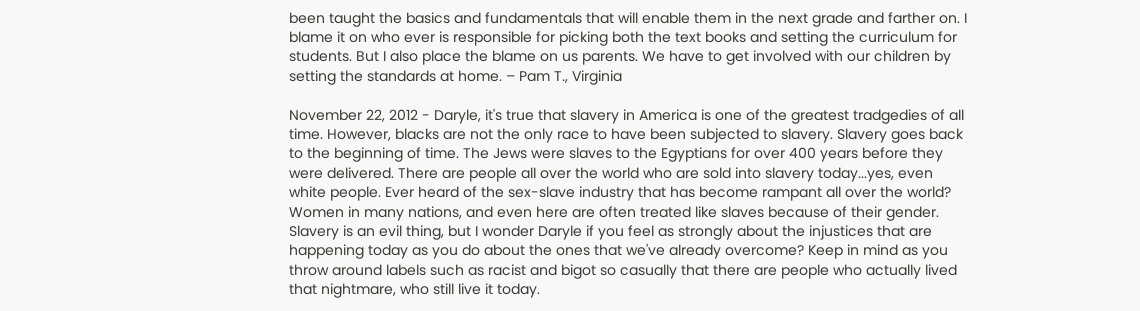been taught the basics and fundamentals that will enable them in the next grade and farther on. I blame it on who ever is responsible for picking both the text books and setting the curriculum for students. But I also place the blame on us parents. We have to get involved with our children by setting the standards at home. – Pam T., Virginia

November 22, 2012 - Daryle, it's true that slavery in America is one of the greatest tradgedies of all time. However, blacks are not the only race to have been subjected to slavery. Slavery goes back to the beginning of time. The Jews were slaves to the Egyptians for over 400 years before they were delivered. There are people all over the world who are sold into slavery today...yes, even white people. Ever heard of the sex-slave industry that has become rampant all over the world? Women in many nations, and even here are often treated like slaves because of their gender. Slavery is an evil thing, but I wonder Daryle if you feel as strongly about the injustices that are happening today as you do about the ones that we've already overcome? Keep in mind as you throw around labels such as racist and bigot so casually that there are people who actually lived that nightmare, who still live it today.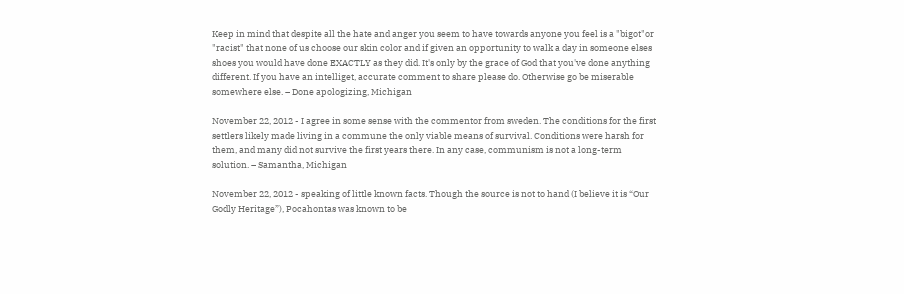Keep in mind that despite all the hate and anger you seem to have towards anyone you feel is a "bigot"or "racist" that none of us choose our skin color and if given an opportunity to walk a day in someone elses shoes you would have done EXACTLY as they did. It's only by the grace of God that you've done anything different. If you have an intelliget, accurate comment to share please do. Otherwise go be miserable somewhere else. – Done apologizing, Michigan

November 22, 2012 - I agree in some sense with the commentor from sweden. The conditions for the first settlers likely made living in a commune the only viable means of survival. Conditions were harsh for them, and many did not survive the first years there. In any case, communism is not a long-term solution. – Samantha, Michigan

November 22, 2012 - speaking of little known facts. Though the source is not to hand (I believe it is “Our Godly Heritage”), Pocahontas was known to be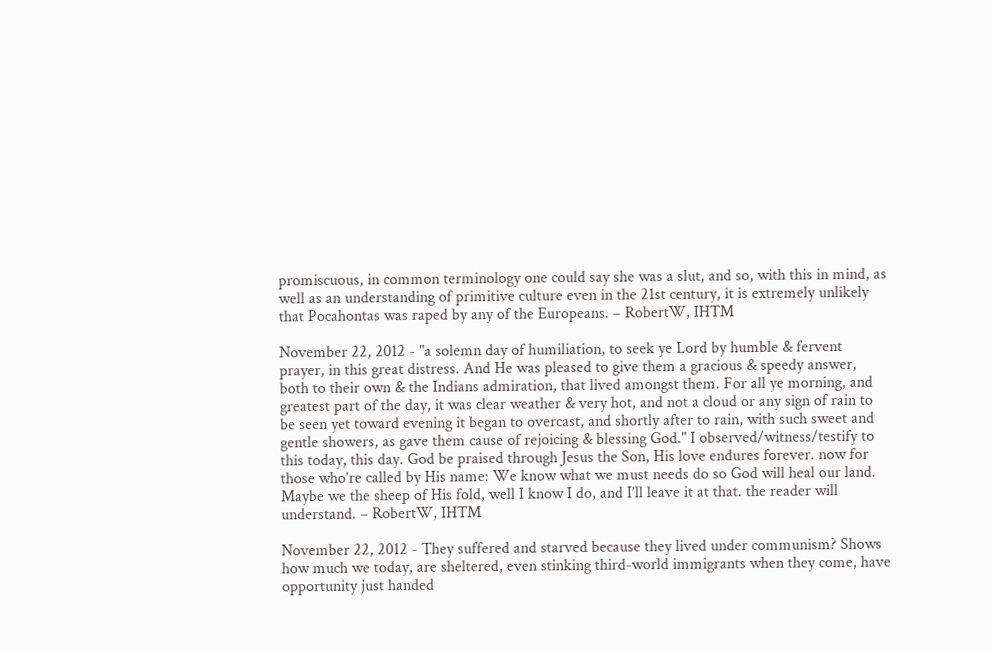promiscuous, in common terminology one could say she was a slut, and so, with this in mind, as well as an understanding of primitive culture even in the 21st century, it is extremely unlikely that Pocahontas was raped by any of the Europeans. – RobertW, IHTM

November 22, 2012 - "a solemn day of humiliation, to seek ye Lord by humble & fervent prayer, in this great distress. And He was pleased to give them a gracious & speedy answer, both to their own & the Indians admiration, that lived amongst them. For all ye morning, and greatest part of the day, it was clear weather & very hot, and not a cloud or any sign of rain to be seen yet toward evening it began to overcast, and shortly after to rain, with such sweet and gentle showers, as gave them cause of rejoicing & blessing God." I observed/witness/testify to this today, this day. God be praised through Jesus the Son, His love endures forever. now for those who’re called by His name: We know what we must needs do so God will heal our land. Maybe we the sheep of His fold, well I know I do, and I’ll leave it at that. the reader will understand. – RobertW, IHTM

November 22, 2012 - They suffered and starved because they lived under communism? Shows how much we today, are sheltered, even stinking third-world immigrants when they come, have opportunity just handed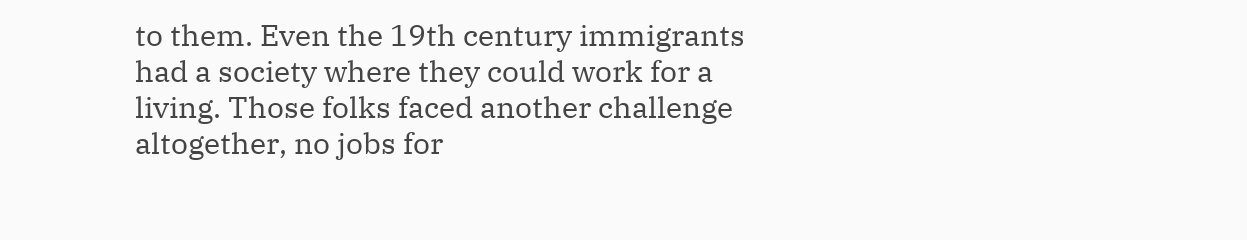to them. Even the 19th century immigrants had a society where they could work for a living. Those folks faced another challenge altogether, no jobs for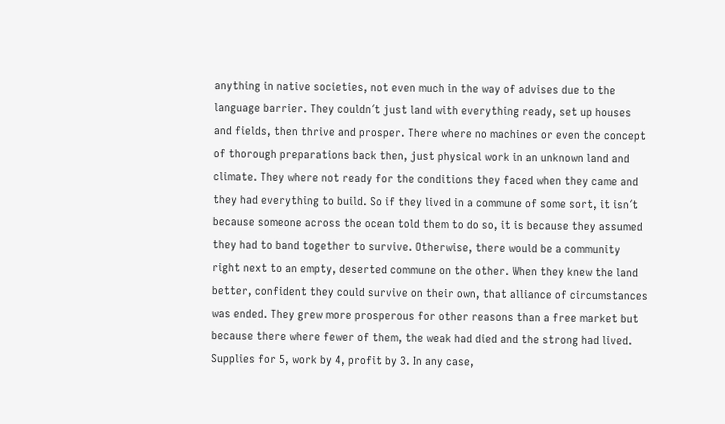anything in native societies, not even much in the way of advises due to the language barrier. They couldn´t just land with everything ready, set up houses and fields, then thrive and prosper. There where no machines or even the concept of thorough preparations back then, just physical work in an unknown land and climate. They where not ready for the conditions they faced when they came and they had everything to build. So if they lived in a commune of some sort, it isn´t because someone across the ocean told them to do so, it is because they assumed they had to band together to survive. Otherwise, there would be a community right next to an empty, deserted commune on the other. When they knew the land better, confident they could survive on their own, that alliance of circumstances was ended. They grew more prosperous for other reasons than a free market but because there where fewer of them, the weak had died and the strong had lived. Supplies for 5, work by 4, profit by 3. In any case,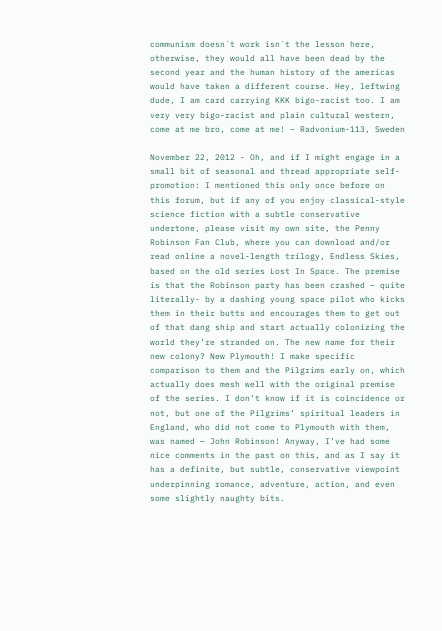communism doesn´t work isn´t the lesson here, otherwise, they would all have been dead by the second year and the human history of the americas would have taken a different course. Hey, leftwing dude, I am card carrying KKK bigo-racist too. I am very very bigo-racist and plain cultural western, come at me bro, come at me! – Radvonium-113, Sweden

November 22, 2012 - Oh, and if I might engage in a small bit of seasonal and thread appropriate self-promotion: I mentioned this only once before on this forum, but if any of you enjoy classical-style science fiction with a subtle conservative undertone, please visit my own site, the Penny Robinson Fan Club, where you can download and/or read online a novel-length trilogy, Endless Skies, based on the old series Lost In Space. The premise is that the Robinson party has been crashed – quite literally- by a dashing young space pilot who kicks them in their butts and encourages them to get out of that dang ship and start actually colonizing the world they’re stranded on. The new name for their new colony? New Plymouth! I make specific comparison to them and the Pilgrims early on, which actually does mesh well with the original premise of the series. I don’t know if it is coincidence or not, but one of the Pilgrims’ spiritual leaders in England, who did not come to Plymouth with them, was named — John Robinson! Anyway, I’ve had some nice comments in the past on this, and as I say it has a definite, but subtle, conservative viewpoint underpinning romance, adventure, action, and even some slightly naughty bits.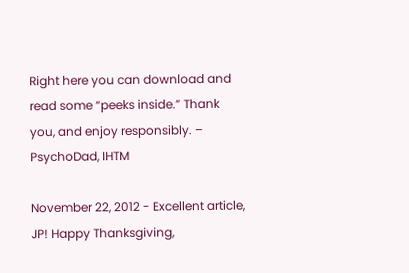Right here you can download and read some “peeks inside.” Thank you, and enjoy responsibly. – PsychoDad, IHTM

November 22, 2012 - Excellent article, JP! Happy Thanksgiving,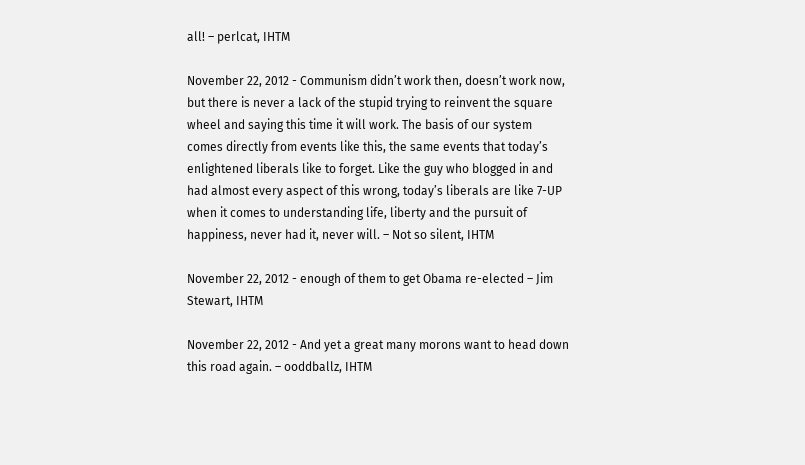all! – perlcat, IHTM

November 22, 2012 - Communism didn’t work then, doesn’t work now, but there is never a lack of the stupid trying to reinvent the square wheel and saying this time it will work. The basis of our system comes directly from events like this, the same events that today’s enlightened liberals like to forget. Like the guy who blogged in and had almost every aspect of this wrong, today’s liberals are like 7-UP when it comes to understanding life, liberty and the pursuit of happiness, never had it, never will. – Not so silent, IHTM

November 22, 2012 - enough of them to get Obama re-elected – Jim Stewart, IHTM

November 22, 2012 - And yet a great many morons want to head down this road again. – ooddballz, IHTM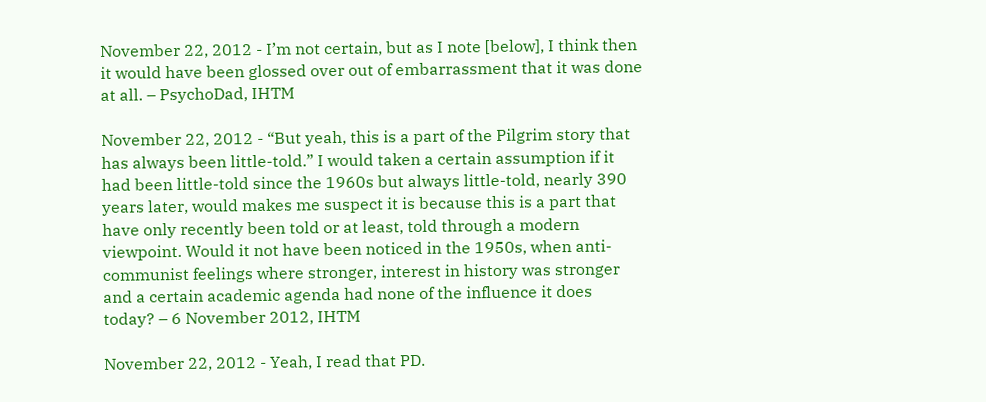November 22, 2012 - I’m not certain, but as I note [below], I think then it would have been glossed over out of embarrassment that it was done at all. – PsychoDad, IHTM

November 22, 2012 - “But yeah, this is a part of the Pilgrim story that has always been little-told.” I would taken a certain assumption if it had been little-told since the 1960s but always little-told, nearly 390 years later, would makes me suspect it is because this is a part that have only recently been told or at least, told through a modern viewpoint. Would it not have been noticed in the 1950s, when anti-communist feelings where stronger, interest in history was stronger and a certain academic agenda had none of the influence it does today? – 6 November 2012, IHTM

November 22, 2012 - Yeah, I read that PD.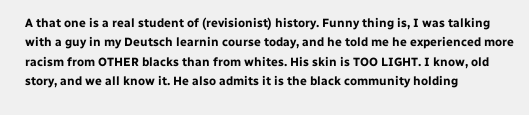A that one is a real student of (revisionist) history. Funny thing is, I was talking with a guy in my Deutsch learnin course today, and he told me he experienced more racism from OTHER blacks than from whites. His skin is TOO LIGHT. I know, old story, and we all know it. He also admits it is the black community holding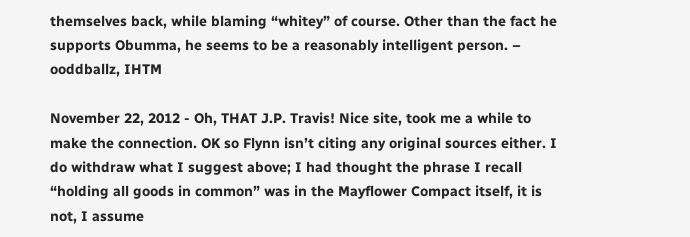themselves back, while blaming “whitey” of course. Other than the fact he supports Obumma, he seems to be a reasonably intelligent person. – ooddballz, IHTM

November 22, 2012 - Oh, THAT J.P. Travis! Nice site, took me a while to make the connection. OK so Flynn isn’t citing any original sources either. I do withdraw what I suggest above; I had thought the phrase I recall “holding all goods in common” was in the Mayflower Compact itself, it is not, I assume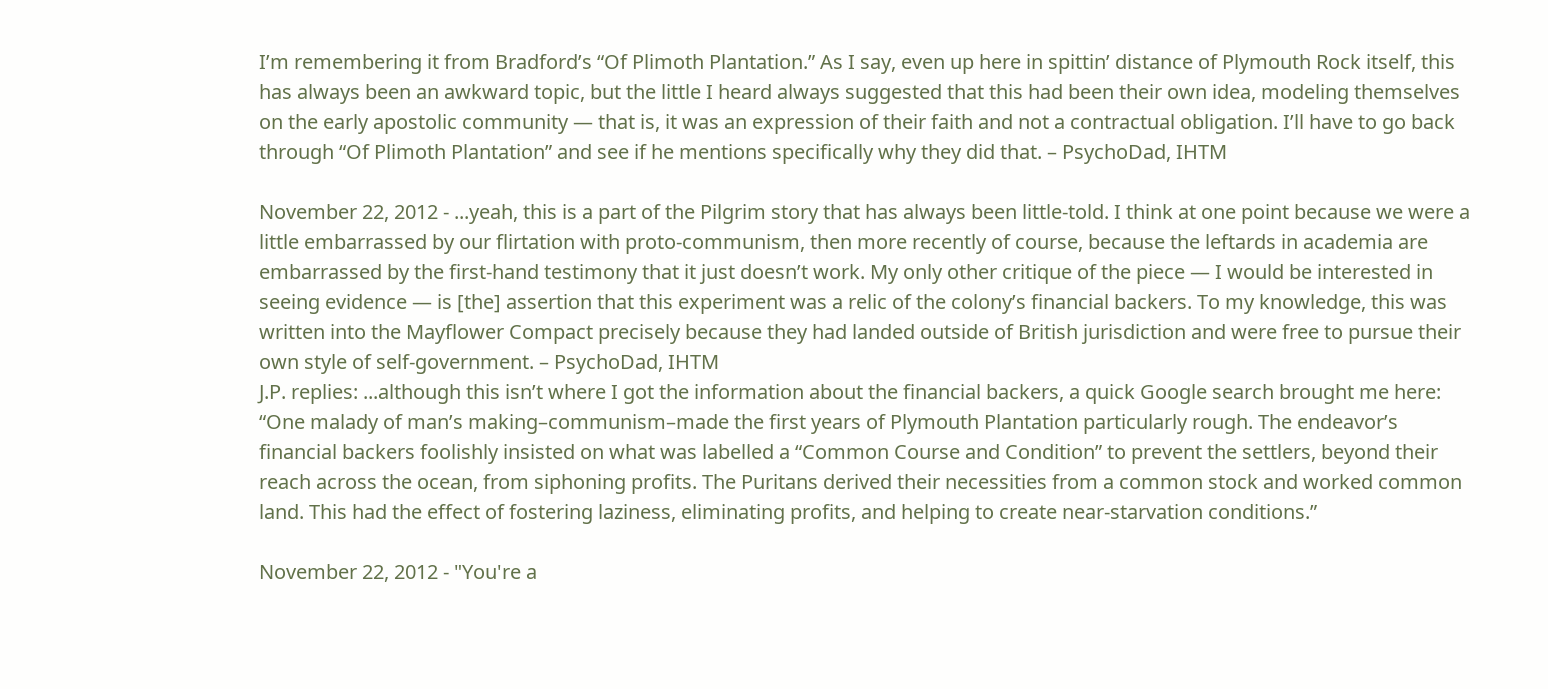I’m remembering it from Bradford’s “Of Plimoth Plantation.” As I say, even up here in spittin’ distance of Plymouth Rock itself, this has always been an awkward topic, but the little I heard always suggested that this had been their own idea, modeling themselves on the early apostolic community — that is, it was an expression of their faith and not a contractual obligation. I’ll have to go back through “Of Plimoth Plantation” and see if he mentions specifically why they did that. – PsychoDad, IHTM

November 22, 2012 - ...yeah, this is a part of the Pilgrim story that has always been little-told. I think at one point because we were a little embarrassed by our flirtation with proto-communism, then more recently of course, because the leftards in academia are embarrassed by the first-hand testimony that it just doesn’t work. My only other critique of the piece — I would be interested in seeing evidence — is [the] assertion that this experiment was a relic of the colony’s financial backers. To my knowledge, this was written into the Mayflower Compact precisely because they had landed outside of British jurisdiction and were free to pursue their own style of self-government. – PsychoDad, IHTM
J.P. replies: ...although this isn’t where I got the information about the financial backers, a quick Google search brought me here:
“One malady of man’s making–communism–made the first years of Plymouth Plantation particularly rough. The endeavor’s financial backers foolishly insisted on what was labelled a “Common Course and Condition” to prevent the settlers, beyond their reach across the ocean, from siphoning profits. The Puritans derived their necessities from a common stock and worked common land. This had the effect of fostering laziness, eliminating profits, and helping to create near-starvation conditions.”

November 22, 2012 - "You're a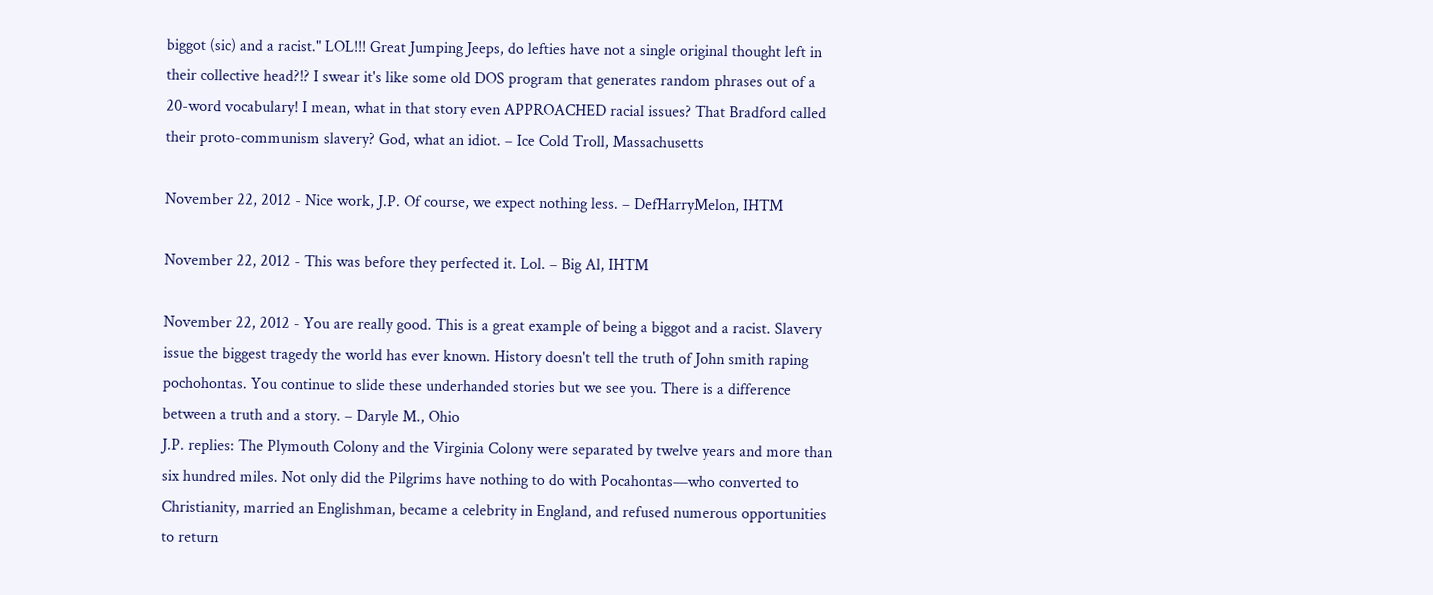biggot (sic) and a racist." LOL!!! Great Jumping Jeeps, do lefties have not a single original thought left in their collective head?!? I swear it's like some old DOS program that generates random phrases out of a 20-word vocabulary! I mean, what in that story even APPROACHED racial issues? That Bradford called their proto-communism slavery? God, what an idiot. – Ice Cold Troll, Massachusetts

November 22, 2012 - Nice work, J.P. Of course, we expect nothing less. – DefHarryMelon, IHTM

November 22, 2012 - This was before they perfected it. Lol. – Big Al, IHTM

November 22, 2012 - You are really good. This is a great example of being a biggot and a racist. Slavery issue the biggest tragedy the world has ever known. History doesn't tell the truth of John smith raping pochohontas. You continue to slide these underhanded stories but we see you. There is a difference between a truth and a story. – Daryle M., Ohio
J.P. replies: The Plymouth Colony and the Virginia Colony were separated by twelve years and more than six hundred miles. Not only did the Pilgrims have nothing to do with Pocahontas—who converted to Christianity, married an Englishman, became a celebrity in England, and refused numerous opportunities to return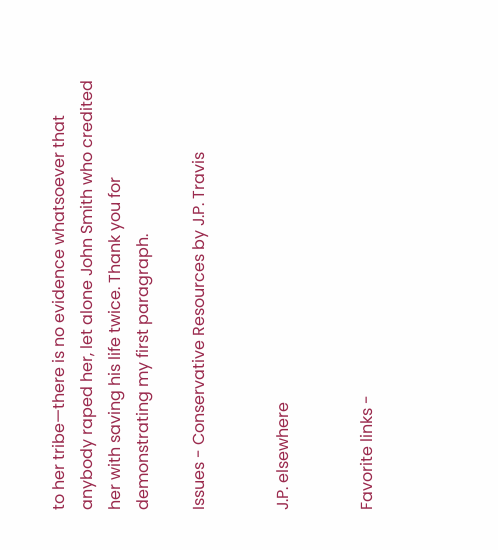to her tribe—there is no evidence whatsoever that anybody raped her, let alone John Smith who credited her with saving his life twice. Thank you for demonstrating my first paragraph.

Issues - Conservative Resources by J.P. Travis


J.P. elsewhere


Favorite links -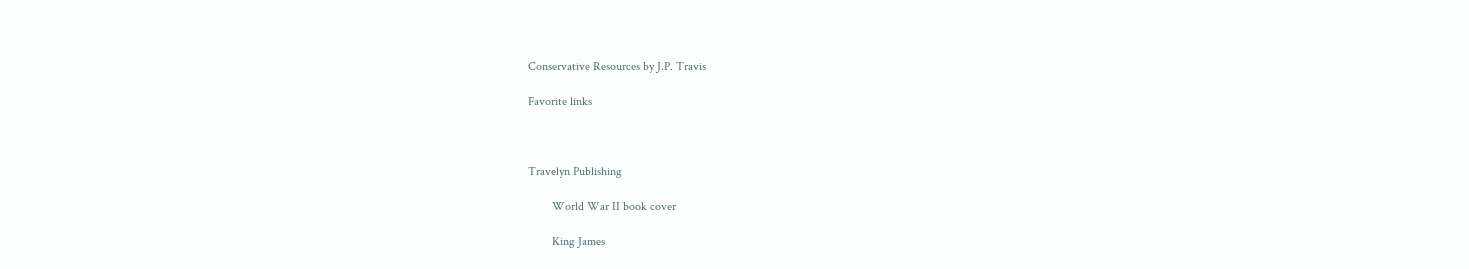Conservative Resources by J.P. Travis

Favorite links



Travelyn Publishing

        World War II book cover

        King James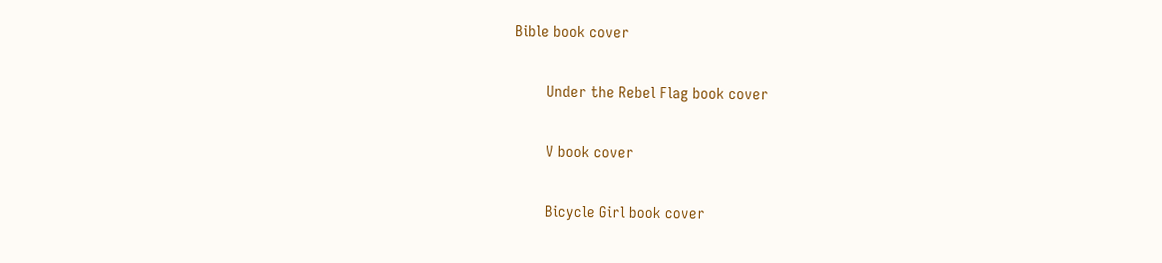Bible book cover

        Under the Rebel Flag book cover

        V book cover

        Bicycle Girl book cover